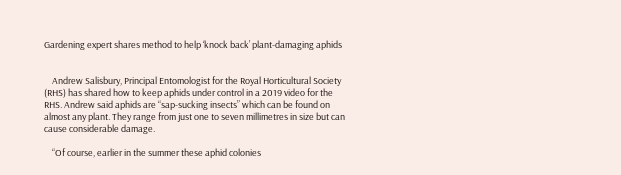Gardening expert shares method to help ‘knock back’ plant-damaging aphids


    Andrew Salisbury, Principal Entomologist for the Royal Horticultural Society (RHS) has shared how to keep aphids under control in a 2019 video for the RHS. Andrew said aphids are “sap-sucking insects” which can be found on almost any plant. They range from just one to seven millimetres in size but can cause considerable damage.

    “Of course, earlier in the summer these aphid colonies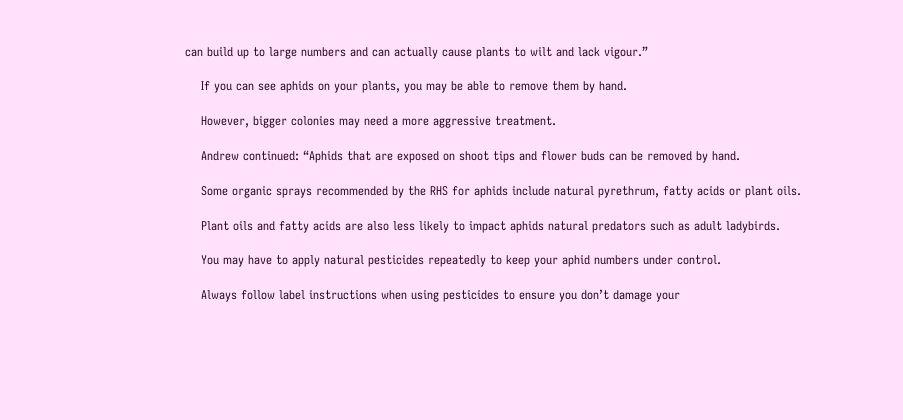can build up to large numbers and can actually cause plants to wilt and lack vigour.”

    If you can see aphids on your plants, you may be able to remove them by hand.

    However, bigger colonies may need a more aggressive treatment.

    Andrew continued: “Aphids that are exposed on shoot tips and flower buds can be removed by hand.

    Some organic sprays recommended by the RHS for aphids include natural pyrethrum, fatty acids or plant oils.

    Plant oils and fatty acids are also less likely to impact aphids natural predators such as adult ladybirds.

    You may have to apply natural pesticides repeatedly to keep your aphid numbers under control.

    Always follow label instructions when using pesticides to ensure you don’t damage your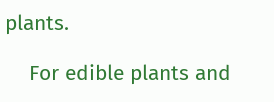plants.

    For edible plants and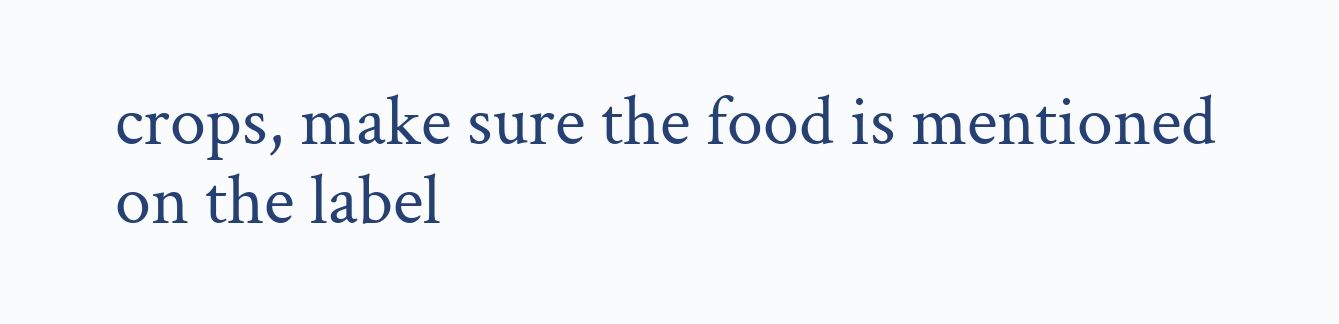crops, make sure the food is mentioned on the label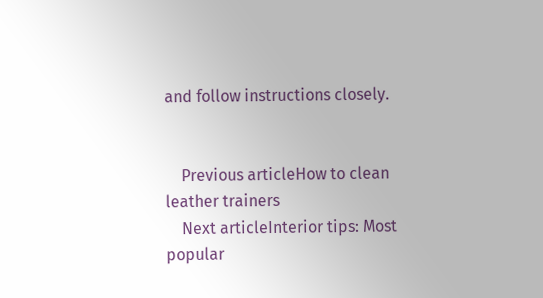and follow instructions closely.


    Previous articleHow to clean leather trainers
    Next articleInterior tips: Most popular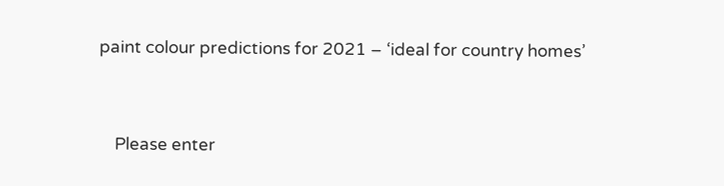paint colour predictions for 2021 – ‘ideal for country homes’


    Please enter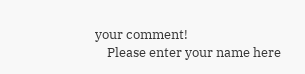your comment!
    Please enter your name here